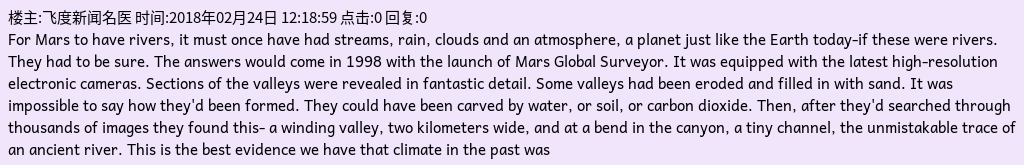楼主:飞度新闻名医 时间:2018年02月24日 12:18:59 点击:0 回复:0
For Mars to have rivers, it must once have had streams, rain, clouds and an atmosphere, a planet just like the Earth today-if these were rivers. They had to be sure. The answers would come in 1998 with the launch of Mars Global Surveyor. It was equipped with the latest high-resolution electronic cameras. Sections of the valleys were revealed in fantastic detail. Some valleys had been eroded and filled in with sand. It was impossible to say how they'd been formed. They could have been carved by water, or soil, or carbon dioxide. Then, after they'd searched through thousands of images they found this- a winding valley, two kilometers wide, and at a bend in the canyon, a tiny channel, the unmistakable trace of an ancient river. This is the best evidence we have that climate in the past was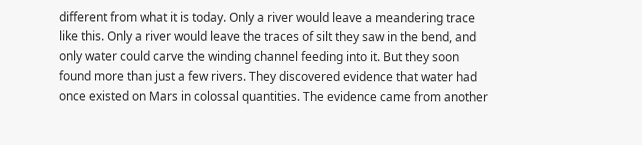different from what it is today. Only a river would leave a meandering trace like this. Only a river would leave the traces of silt they saw in the bend, and only water could carve the winding channel feeding into it. But they soon found more than just a few rivers. They discovered evidence that water had once existed on Mars in colossal quantities. The evidence came from another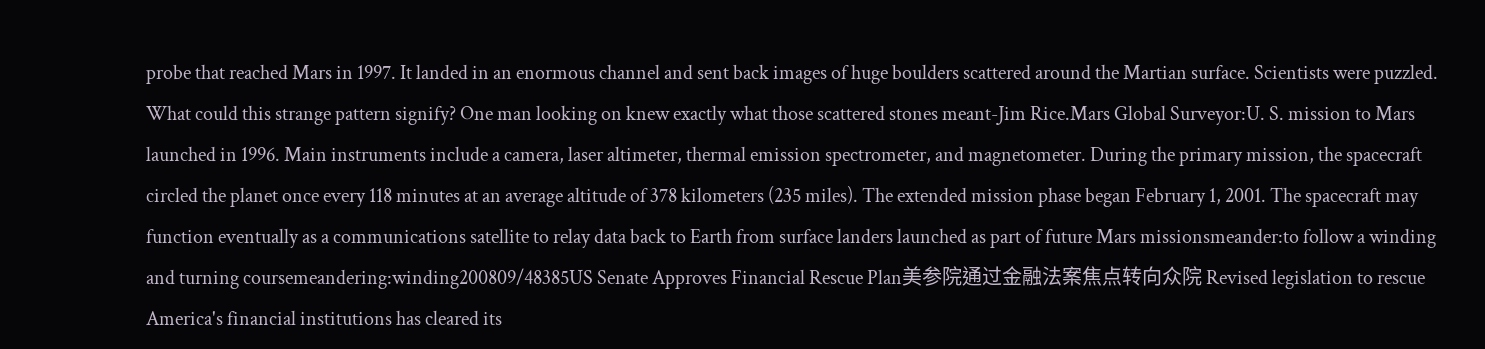probe that reached Mars in 1997. It landed in an enormous channel and sent back images of huge boulders scattered around the Martian surface. Scientists were puzzled. What could this strange pattern signify? One man looking on knew exactly what those scattered stones meant-Jim Rice.Mars Global Surveyor:U. S. mission to Mars launched in 1996. Main instruments include a camera, laser altimeter, thermal emission spectrometer, and magnetometer. During the primary mission, the spacecraft circled the planet once every 118 minutes at an average altitude of 378 kilometers (235 miles). The extended mission phase began February 1, 2001. The spacecraft may function eventually as a communications satellite to relay data back to Earth from surface landers launched as part of future Mars missionsmeander:to follow a winding and turning coursemeandering:winding200809/48385US Senate Approves Financial Rescue Plan美参院通过金融法案焦点转向众院 Revised legislation to rescue America's financial institutions has cleared its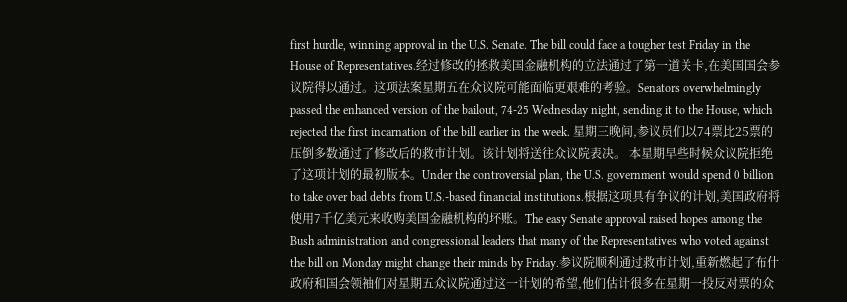first hurdle, winning approval in the U.S. Senate. The bill could face a tougher test Friday in the House of Representatives.经过修改的拯救美国金融机构的立法通过了第一道关卡,在美国国会参议院得以通过。这项法案星期五在众议院可能面临更艰难的考验。Senators overwhelmingly passed the enhanced version of the bailout, 74-25 Wednesday night, sending it to the House, which rejected the first incarnation of the bill earlier in the week. 星期三晚间,参议员们以74票比25票的压倒多数通过了修改后的救市计划。该计划将送往众议院表决。 本星期早些时候众议院拒绝了这项计划的最初版本。Under the controversial plan, the U.S. government would spend 0 billion to take over bad debts from U.S.-based financial institutions.根据这项具有争议的计划,美国政府将使用7千亿美元来收购美国金融机构的坏账。The easy Senate approval raised hopes among the Bush administration and congressional leaders that many of the Representatives who voted against the bill on Monday might change their minds by Friday.参议院顺利通过救市计划,重新燃起了布什政府和国会领袖们对星期五众议院通过这一计划的希望,他们估计很多在星期一投反对票的众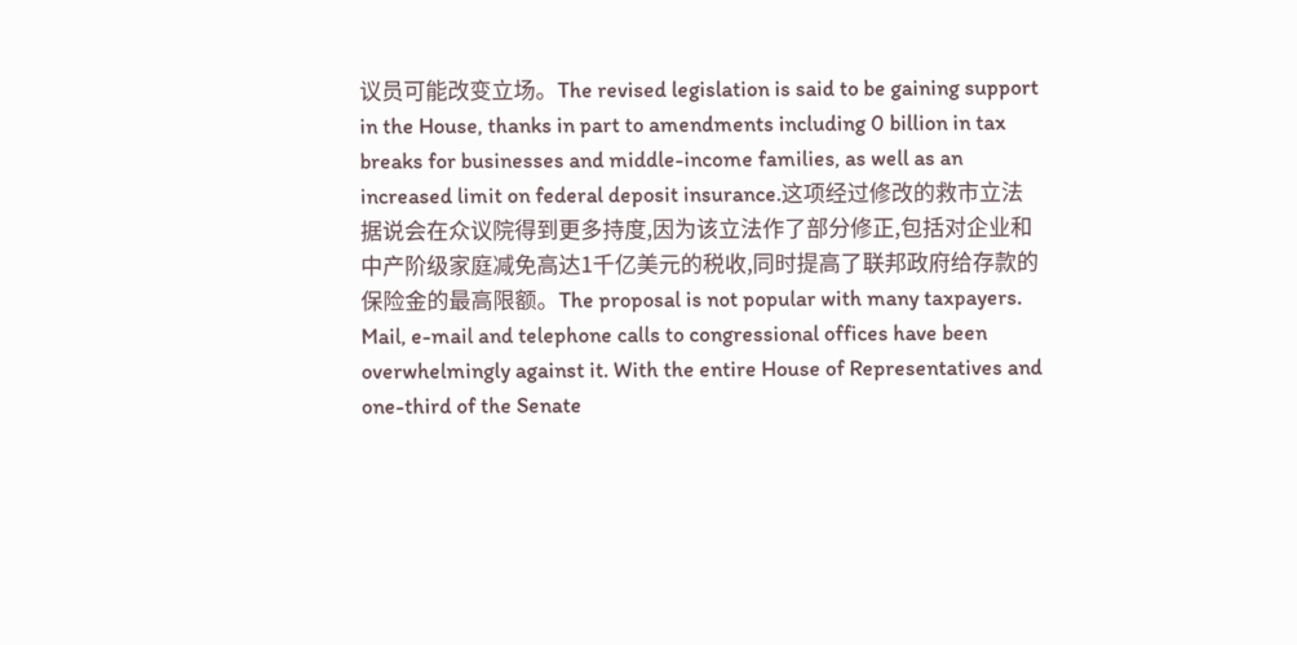议员可能改变立场。The revised legislation is said to be gaining support in the House, thanks in part to amendments including 0 billion in tax breaks for businesses and middle-income families, as well as an increased limit on federal deposit insurance.这项经过修改的救市立法据说会在众议院得到更多持度,因为该立法作了部分修正,包括对企业和中产阶级家庭减免高达1千亿美元的税收,同时提高了联邦政府给存款的保险金的最高限额。The proposal is not popular with many taxpayers. Mail, e-mail and telephone calls to congressional offices have been overwhelmingly against it. With the entire House of Representatives and one-third of the Senate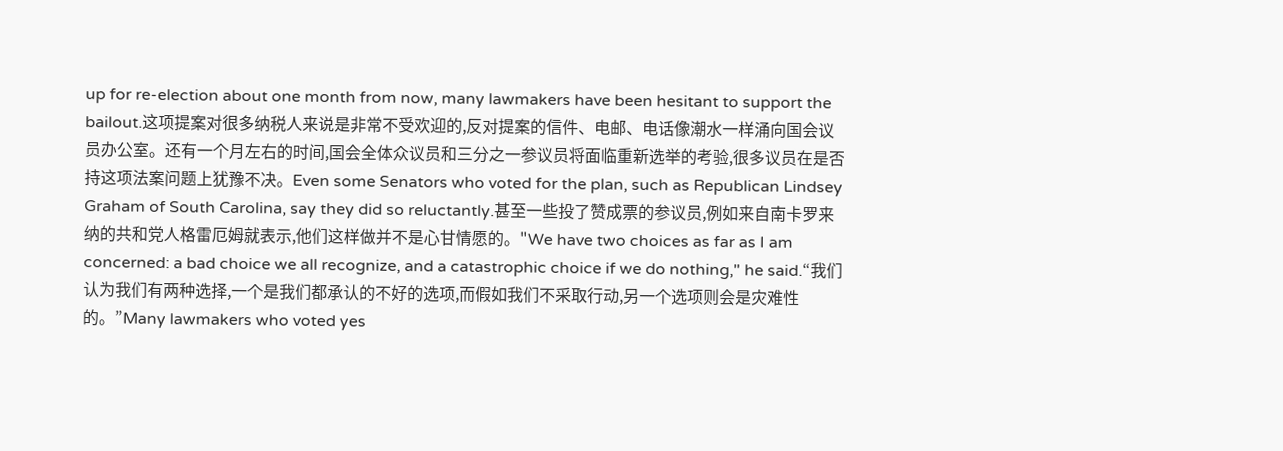up for re-election about one month from now, many lawmakers have been hesitant to support the bailout.这项提案对很多纳税人来说是非常不受欢迎的,反对提案的信件、电邮、电话像潮水一样涌向国会议员办公室。还有一个月左右的时间,国会全体众议员和三分之一参议员将面临重新选举的考验,很多议员在是否持这项法案问题上犹豫不决。Even some Senators who voted for the plan, such as Republican Lindsey Graham of South Carolina, say they did so reluctantly.甚至一些投了赞成票的参议员,例如来自南卡罗来纳的共和党人格雷厄姆就表示,他们这样做并不是心甘情愿的。"We have two choices as far as I am concerned: a bad choice we all recognize, and a catastrophic choice if we do nothing," he said.“我们认为我们有两种选择,一个是我们都承认的不好的选项,而假如我们不采取行动,另一个选项则会是灾难性的。”Many lawmakers who voted yes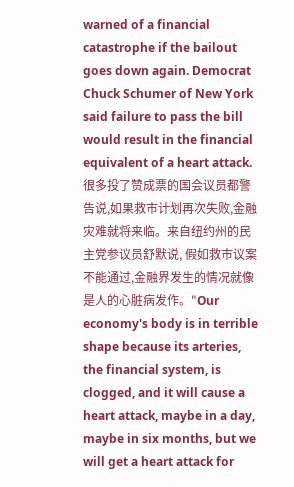warned of a financial catastrophe if the bailout goes down again. Democrat Chuck Schumer of New York said failure to pass the bill would result in the financial equivalent of a heart attack.很多投了赞成票的国会议员都警告说,如果救市计划再次失败,金融灾难就将来临。来自纽约州的民主党参议员舒默说, 假如救市议案不能通过,金融界发生的情况就像是人的心脏病发作。"Our economy's body is in terrible shape because its arteries, the financial system, is clogged, and it will cause a heart attack, maybe in a day, maybe in six months, but we will get a heart attack for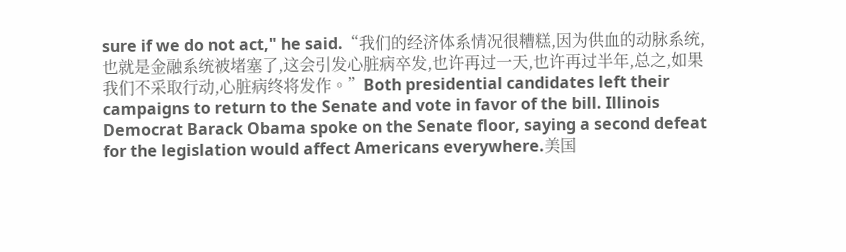sure if we do not act," he said.“我们的经济体系情况很糟糕,因为供血的动脉系统,也就是金融系统被堵塞了,这会引发心脏病卒发,也许再过一天,也许再过半年,总之,如果我们不采取行动,心脏病终将发作。”Both presidential candidates left their campaigns to return to the Senate and vote in favor of the bill. Illinois Democrat Barack Obama spoke on the Senate floor, saying a second defeat for the legislation would affect Americans everywhere.美国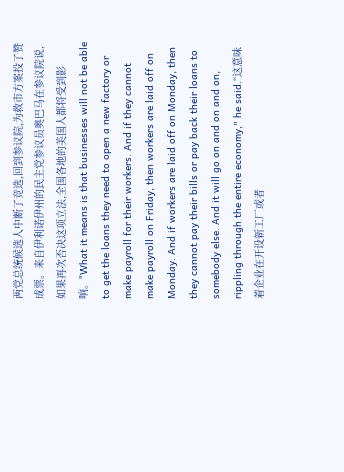两党总统候选人中断了竞选,回到参议院,为救市方案投了赞成票。来自伊利诺伊州的民主党参议员奥巴马在参议院说,如果再次否决这项立法,全国各地的美国人都将受到影响。"What it means is that businesses will not be able to get the loans they need to open a new factory or make payroll for their workers. And if they cannot make payroll on Friday, then workers are laid off on Monday. And if workers are laid off on Monday, then they cannot pay their bills or pay back their loans to somebody else. And it will go on and on and on, rippling through the entire economy," he said.“这意味着企业在开设新工厂或者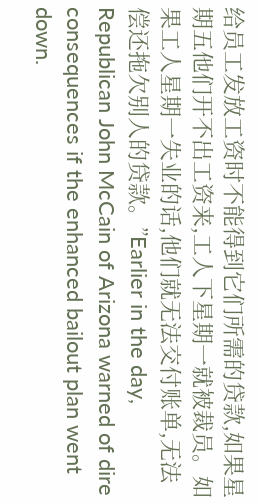给员工发放工资时不能得到它们所需的贷款,如果星期五他们开不出工资来,工人下星期一就被裁员。如果工人星期一失业的话,他们就无法交付账单,无法偿还拖欠别人的贷款。”Earlier in the day, Republican John McCain of Arizona warned of dire consequences if the enhanced bailout plan went down.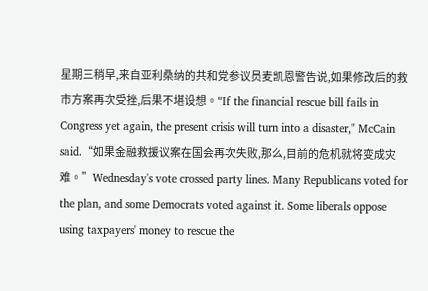星期三稍早,来自亚利桑纳的共和党参议员麦凯恩警告说,如果修改后的救市方案再次受挫,后果不堪设想。"If the financial rescue bill fails in Congress yet again, the present crisis will turn into a disaster," McCain said.“如果金融救援议案在国会再次失败,那么,目前的危机就将变成灾难。”Wednesday's vote crossed party lines. Many Republicans voted for the plan, and some Democrats voted against it. Some liberals oppose using taxpayers' money to rescue the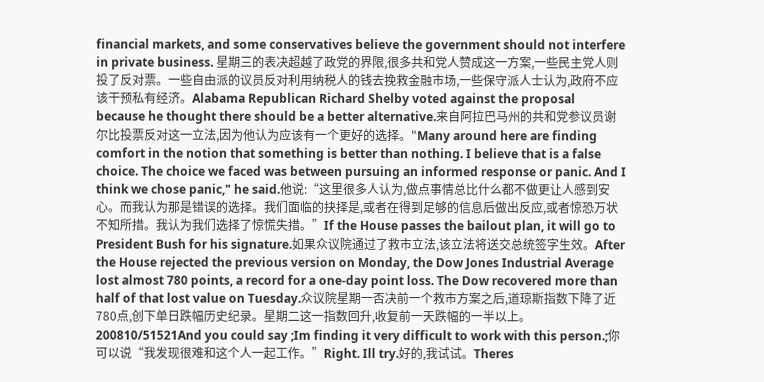financial markets, and some conservatives believe the government should not interfere in private business. 星期三的表决超越了政党的界限,很多共和党人赞成这一方案,一些民主党人则投了反对票。一些自由派的议员反对利用纳税人的钱去挽救金融市场,一些保守派人士认为,政府不应该干预私有经济。Alabama Republican Richard Shelby voted against the proposal because he thought there should be a better alternative.来自阿拉巴马州的共和党参议员谢尔比投票反对这一立法,因为他认为应该有一个更好的选择。"Many around here are finding comfort in the notion that something is better than nothing. I believe that is a false choice. The choice we faced was between pursuing an informed response or panic. And I think we chose panic," he said.他说:“这里很多人认为,做点事情总比什么都不做更让人感到安心。而我认为那是错误的选择。我们面临的抉择是,或者在得到足够的信息后做出反应,或者惊恐万状不知所措。我认为我们选择了惊慌失措。”If the House passes the bailout plan, it will go to President Bush for his signature.如果众议院通过了救市立法,该立法将送交总统签字生效。After the House rejected the previous version on Monday, the Dow Jones Industrial Average lost almost 780 points, a record for a one-day point loss. The Dow recovered more than half of that lost value on Tuesday.众议院星期一否决前一个救市方案之后,道琼斯指数下降了近780点,创下单日跌幅历史纪录。星期二这一指数回升,收复前一天跌幅的一半以上。200810/51521And you could say ;Im finding it very difficult to work with this person.;你可以说“我发现很难和这个人一起工作。”Right. Ill try.好的,我试试。Theres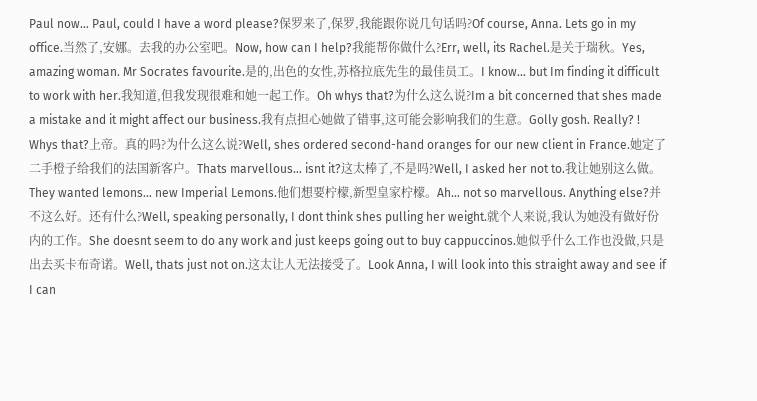Paul now… Paul, could I have a word please?保罗来了,保罗,我能跟你说几句话吗?Of course, Anna. Lets go in my office.当然了,安娜。去我的办公室吧。Now, how can I help?我能帮你做什么?Err, well, its Rachel.是关于瑞秋。Yes, amazing woman. Mr Socrates favourite.是的,出色的女性,苏格拉底先生的最佳员工。I know… but Im finding it difficult to work with her.我知道,但我发现很难和她一起工作。Oh whys that?为什么这么说?Im a bit concerned that shes made a mistake and it might affect our business.我有点担心她做了错事,这可能会影响我们的生意。Golly gosh. Really? ! Whys that?上帝。真的吗?为什么这么说?Well, shes ordered second-hand oranges for our new client in France.她定了二手橙子给我们的法国新客户。Thats marvellous… isnt it?这太棒了,不是吗?Well, I asked her not to.我让她别这么做。They wanted lemons… new Imperial Lemons.他们想要柠檬,新型皇家柠檬。Ah… not so marvellous. Anything else?并不这么好。还有什么?Well, speaking personally, I dont think shes pulling her weight.就个人来说,我认为她没有做好份内的工作。She doesnt seem to do any work and just keeps going out to buy cappuccinos.她似乎什么工作也没做,只是出去买卡布奇诺。Well, thats just not on.这太让人无法接受了。Look Anna, I will look into this straight away and see if I can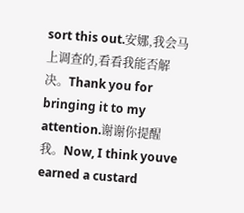sort this out.安娜,我会马上调查的,看看我能否解决。Thank you for bringing it to my attention.谢谢你提醒我。Now, I think youve earned a custard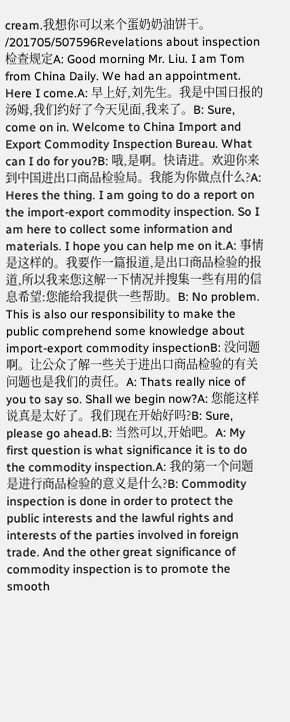cream.我想你可以来个蛋奶奶油饼干。 /201705/507596Revelations about inspection检查规定A: Good morning Mr. Liu. I am Tom from China Daily. We had an appointment. Here I come.A: 早上好,刘先生。我是中国日报的汤姆,我们约好了今天见面,我来了。B: Sure, come on in. Welcome to China Import and Export Commodity Inspection Bureau. What can I do for you?B: 哦,是啊。快请进。欢迎你来到中国进出口商品检验局。我能为你做点什么?A: Heres the thing. I am going to do a report on the import-export commodity inspection. So I am here to collect some information and materials. I hope you can help me on it.A: 事情是这样的。我要作一篇报道,是出口商品检验的报道,所以我来您这解一下情况并搜集一些有用的信息希望:您能给我提供一些帮助。B: No problem. This is also our responsibility to make the public comprehend some knowledge about import-export commodity inspectionB: 没问题啊。让公众了解一些关于进出口商品检验的有关问题也是我们的责任。A: Thats really nice of you to say so. Shall we begin now?A: 您能这样说真是太好了。我们现在开始好吗?B: Sure, please go ahead.B: 当然可以,开始吧。A: My first question is what significance it is to do the commodity inspection.A: 我的第一个问题是进行商品检验的意义是什么?B: Commodity inspection is done in order to protect the public interests and the lawful rights and interests of the parties involved in foreign trade. And the other great significance of commodity inspection is to promote the smooth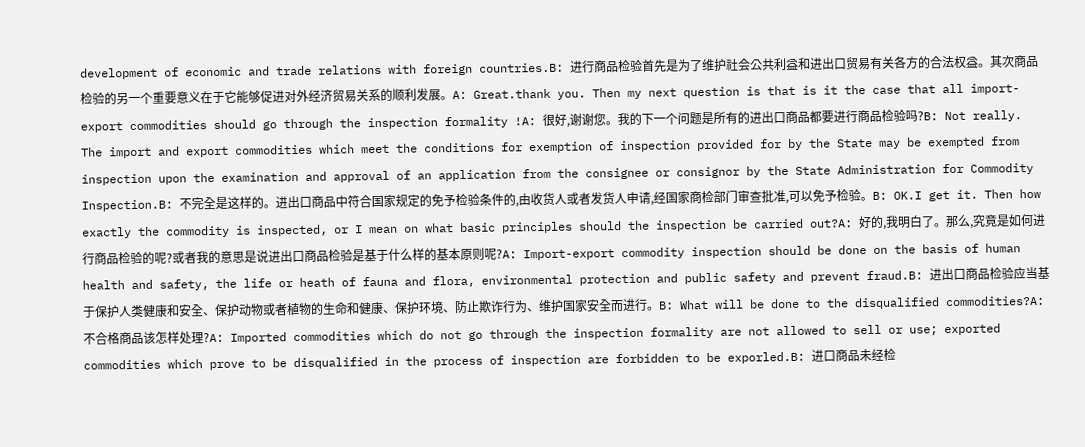development of economic and trade relations with foreign countries.B: 进行商品检验首先是为了维护社会公共利益和进出口贸易有关各方的合法权益。其次商品检验的另一个重要意义在于它能够促进对外经济贸易关系的顺利发展。A: Great.thank you. Then my next question is that is it the case that all import-export commodities should go through the inspection formality !A: 很好,谢谢您。我的下一个问题是所有的进出口商品都要进行商品检验吗?B: Not really. The import and export commodities which meet the conditions for exemption of inspection provided for by the State may be exempted from inspection upon the examination and approval of an application from the consignee or consignor by the State Administration for Commodity Inspection.B: 不完全是这样的。进出口商品中符合国家规定的免予检验条件的,由收货人或者发货人申请,经国家商检部门审查批准,可以免予检验。B: OK.I get it. Then how exactly the commodity is inspected, or I mean on what basic principles should the inspection be carried out?A: 好的,我明白了。那么,究竟是如何进行商品检验的呢?或者我的意思是说进出口商品检验是基于什么样的基本原则呢?A: Import-export commodity inspection should be done on the basis of human health and safety, the life or heath of fauna and flora, environmental protection and public safety and prevent fraud.B: 进出口商品检验应当基于保护人类健康和安全、保护动物或者植物的生命和健康、保护环境、防止欺诈行为、维护国家安全而进行。B: What will be done to the disqualified commodities?A: 不合格商品该怎样处理?A: Imported commodities which do not go through the inspection formality are not allowed to sell or use; exported commodities which prove to be disqualified in the process of inspection are forbidden to be exporled.B: 进口商品未经检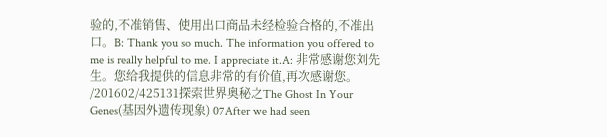验的,不准销售、使用出口商品未经检验合格的,不准出口。B: Thank you so much. The information you offered to me is really helpful to me. I appreciate it.A: 非常感谢您刘先生。您给我提供的信息非常的有价值,再次感谢您。 /201602/425131探索世界奥秘之The Ghost In Your Genes(基因外遗传现象) 07After we had seen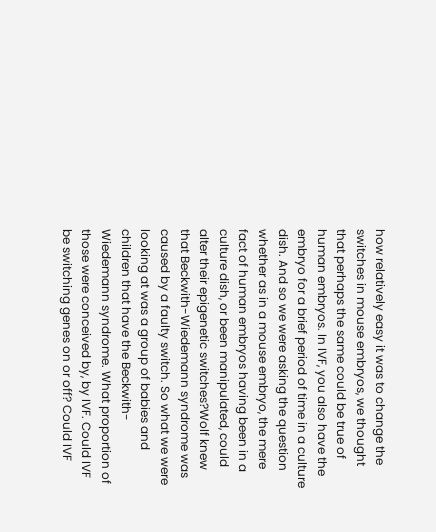how relatively easy it was to change the switches in mouse embryos, we thought that perhaps the same could be true of human embryos. In IVF, you also have the embryo for a brief period of time in a culture dish. And so we were asking the question whether as in a mouse embryo, the mere fact of human embryos having been in a culture dish, or been manipulated, could alter their epigenetic switches?Wolf knew that Beckwith-Wiedemann syndrome was caused by a faulty switch. So what we were looking at was a group of babies and children that have the Beckwith-Wiedemann syndrome. What proportion of those were conceived by, by IVF. Could IVF be switching genes on or off? Could IVF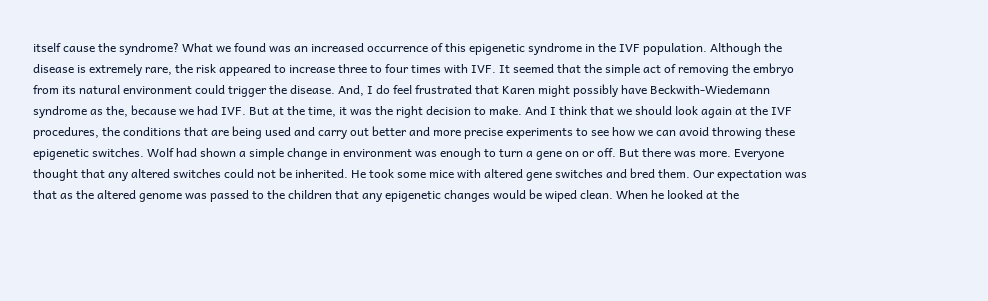itself cause the syndrome? What we found was an increased occurrence of this epigenetic syndrome in the IVF population. Although the disease is extremely rare, the risk appeared to increase three to four times with IVF. It seemed that the simple act of removing the embryo from its natural environment could trigger the disease. And, I do feel frustrated that Karen might possibly have Beckwith-Wiedemann syndrome as the, because we had IVF. But at the time, it was the right decision to make. And I think that we should look again at the IVF procedures, the conditions that are being used and carry out better and more precise experiments to see how we can avoid throwing these epigenetic switches. Wolf had shown a simple change in environment was enough to turn a gene on or off. But there was more. Everyone thought that any altered switches could not be inherited. He took some mice with altered gene switches and bred them. Our expectation was that as the altered genome was passed to the children that any epigenetic changes would be wiped clean. When he looked at the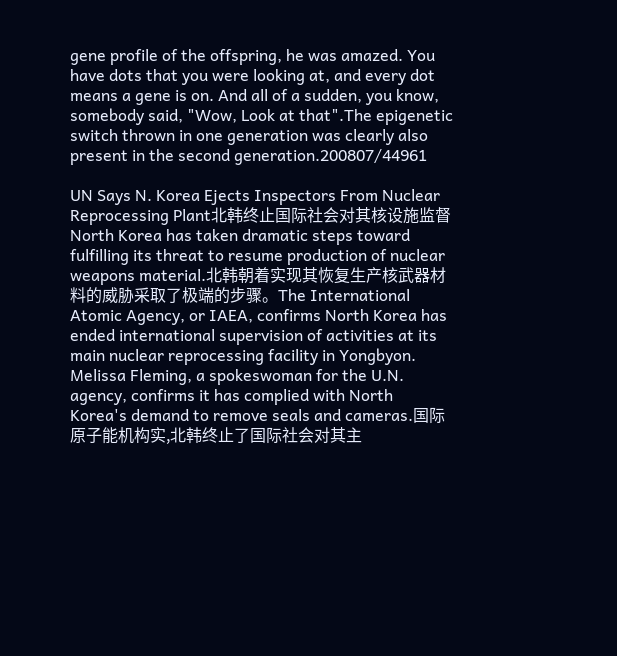gene profile of the offspring, he was amazed. You have dots that you were looking at, and every dot means a gene is on. And all of a sudden, you know, somebody said, "Wow, Look at that".The epigenetic switch thrown in one generation was clearly also present in the second generation.200807/44961

UN Says N. Korea Ejects Inspectors From Nuclear Reprocessing Plant北韩终止国际社会对其核设施监督   North Korea has taken dramatic steps toward fulfilling its threat to resume production of nuclear weapons material.北韩朝着实现其恢复生产核武器材料的威胁采取了极端的步骤。The International Atomic Agency, or IAEA, confirms North Korea has ended international supervision of activities at its main nuclear reprocessing facility in Yongbyon. Melissa Fleming, a spokeswoman for the U.N. agency, confirms it has complied with North Korea's demand to remove seals and cameras.国际原子能机构实,北韩终止了国际社会对其主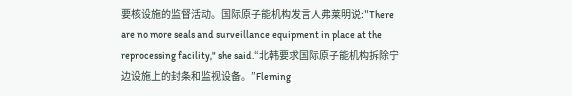要核设施的监督活动。国际原子能机构发言人弗莱明说:"There are no more seals and surveillance equipment in place at the reprocessing facility," she said.“北韩要求国际原子能机构拆除宁边设施上的封条和监视设备。”Fleming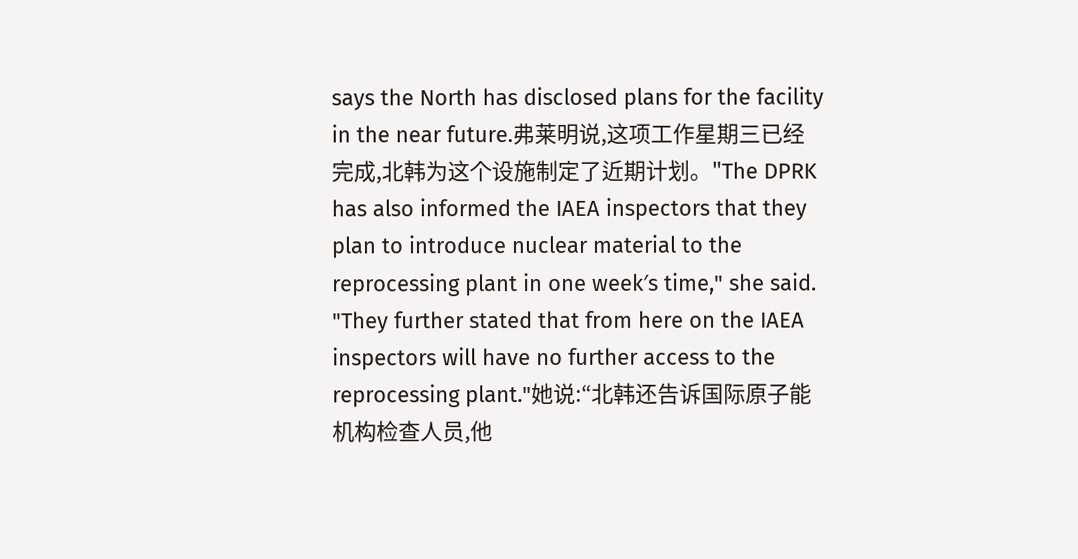says the North has disclosed plans for the facility in the near future.弗莱明说,这项工作星期三已经完成,北韩为这个设施制定了近期计划。"The DPRK has also informed the IAEA inspectors that they plan to introduce nuclear material to the reprocessing plant in one week′s time," she said. "They further stated that from here on the IAEA inspectors will have no further access to the reprocessing plant."她说:“北韩还告诉国际原子能机构检查人员,他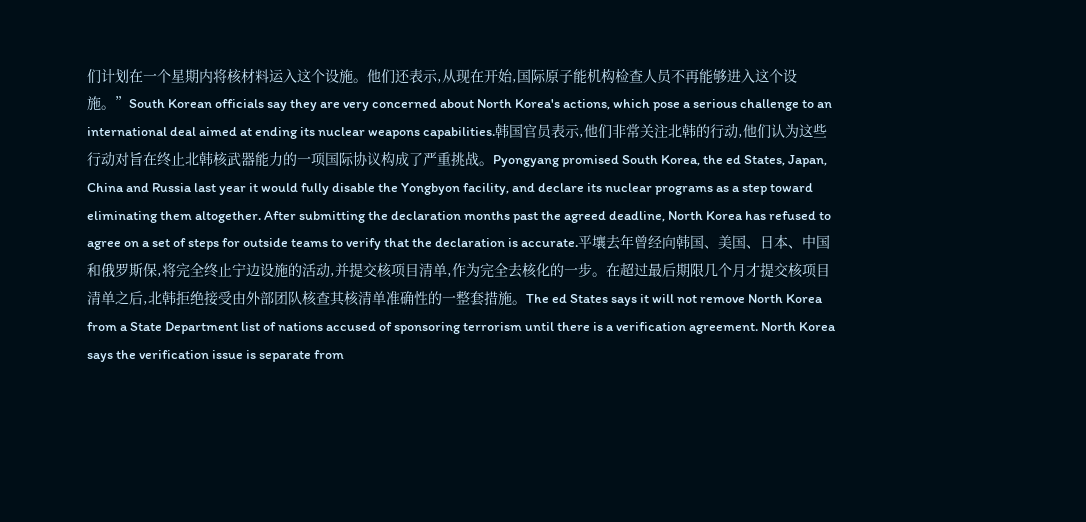们计划在一个星期内将核材料运入这个设施。他们还表示,从现在开始,国际原子能机构检查人员不再能够进入这个设施。”South Korean officials say they are very concerned about North Korea's actions, which pose a serious challenge to an international deal aimed at ending its nuclear weapons capabilities.韩国官员表示,他们非常关注北韩的行动,他们认为这些行动对旨在终止北韩核武器能力的一项国际协议构成了严重挑战。Pyongyang promised South Korea, the ed States, Japan, China and Russia last year it would fully disable the Yongbyon facility, and declare its nuclear programs as a step toward eliminating them altogether. After submitting the declaration months past the agreed deadline, North Korea has refused to agree on a set of steps for outside teams to verify that the declaration is accurate.平壤去年曾经向韩国、美国、日本、中国和俄罗斯保,将完全终止宁边设施的活动,并提交核项目清单,作为完全去核化的一步。在超过最后期限几个月才提交核项目清单之后,北韩拒绝接受由外部团队核查其核清单准确性的一整套措施。The ed States says it will not remove North Korea from a State Department list of nations accused of sponsoring terrorism until there is a verification agreement. North Korea says the verification issue is separate from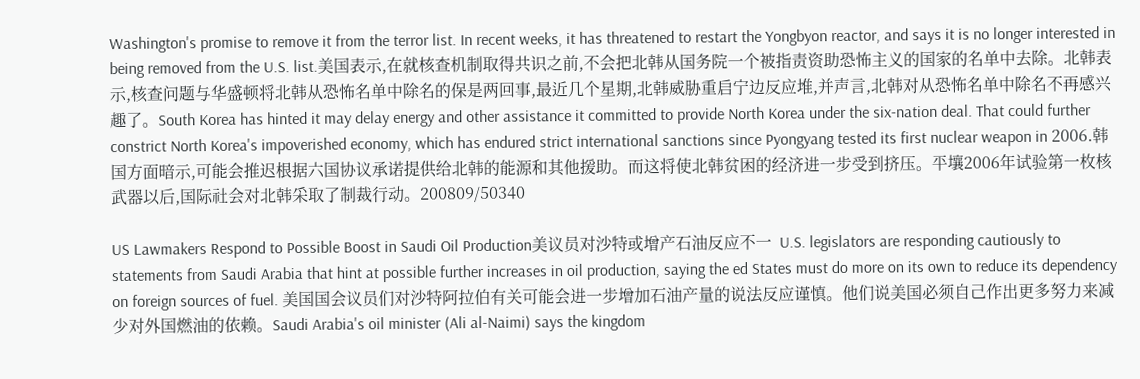Washington's promise to remove it from the terror list. In recent weeks, it has threatened to restart the Yongbyon reactor, and says it is no longer interested in being removed from the U.S. list.美国表示,在就核查机制取得共识之前,不会把北韩从国务院一个被指责资助恐怖主义的国家的名单中去除。北韩表示,核查问题与华盛顿将北韩从恐怖名单中除名的保是两回事,最近几个星期,北韩威胁重启宁边反应堆,并声言,北韩对从恐怖名单中除名不再感兴趣了。South Korea has hinted it may delay energy and other assistance it committed to provide North Korea under the six-nation deal. That could further constrict North Korea's impoverished economy, which has endured strict international sanctions since Pyongyang tested its first nuclear weapon in 2006.韩国方面暗示,可能会推迟根据六国协议承诺提供给北韩的能源和其他援助。而这将使北韩贫困的经济进一步受到挤压。平壤2006年试验第一枚核武器以后,国际社会对北韩采取了制裁行动。200809/50340

US Lawmakers Respond to Possible Boost in Saudi Oil Production美议员对沙特或增产石油反应不一  U.S. legislators are responding cautiously to statements from Saudi Arabia that hint at possible further increases in oil production, saying the ed States must do more on its own to reduce its dependency on foreign sources of fuel. 美国国会议员们对沙特阿拉伯有关可能会进一步增加石油产量的说法反应谨慎。他们说美国必须自己作出更多努力来减少对外国燃油的依赖。Saudi Arabia's oil minister (Ali al-Naimi) says the kingdom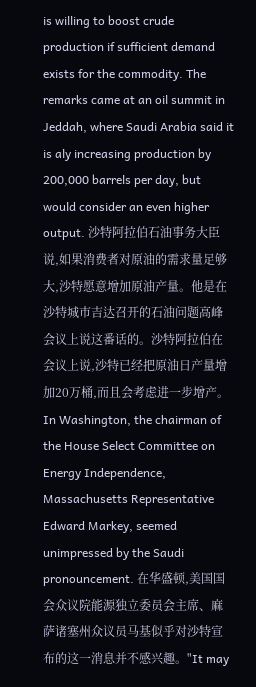is willing to boost crude production if sufficient demand exists for the commodity. The remarks came at an oil summit in Jeddah, where Saudi Arabia said it is aly increasing production by 200,000 barrels per day, but would consider an even higher output. 沙特阿拉伯石油事务大臣说,如果消费者对原油的需求量足够大,沙特愿意增加原油产量。他是在沙特城市吉达召开的石油问题高峰会议上说这番话的。沙特阿拉伯在会议上说,沙特已经把原油日产量增加20万桶,而且会考虑进一步增产。In Washington, the chairman of the House Select Committee on Energy Independence, Massachusetts Representative Edward Markey, seemed unimpressed by the Saudi pronouncement. 在华盛顿,美国国会众议院能源独立委员会主席、麻萨诸塞州众议员马基似乎对沙特宣布的这一消息并不感兴趣。"It may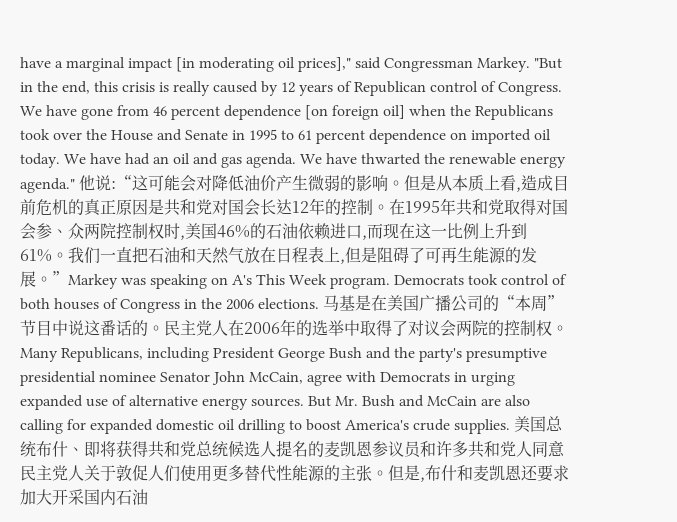have a marginal impact [in moderating oil prices]," said Congressman Markey. "But in the end, this crisis is really caused by 12 years of Republican control of Congress. We have gone from 46 percent dependence [on foreign oil] when the Republicans took over the House and Senate in 1995 to 61 percent dependence on imported oil today. We have had an oil and gas agenda. We have thwarted the renewable energy agenda." 他说:“这可能会对降低油价产生微弱的影响。但是从本质上看,造成目前危机的真正原因是共和党对国会长达12年的控制。在1995年共和党取得对国会参、众两院控制权时,美国46%的石油依赖进口,而现在这一比例上升到61%。我们一直把石油和天然气放在日程表上,但是阻碍了可再生能源的发展。”Markey was speaking on A's This Week program. Democrats took control of both houses of Congress in the 2006 elections. 马基是在美国广播公司的“本周”节目中说这番话的。民主党人在2006年的选举中取得了对议会两院的控制权。Many Republicans, including President George Bush and the party's presumptive presidential nominee Senator John McCain, agree with Democrats in urging expanded use of alternative energy sources. But Mr. Bush and McCain are also calling for expanded domestic oil drilling to boost America's crude supplies. 美国总统布什、即将获得共和党总统候选人提名的麦凯恩参议员和许多共和党人同意民主党人关于敦促人们使用更多替代性能源的主张。但是,布什和麦凯恩还要求加大开采国内石油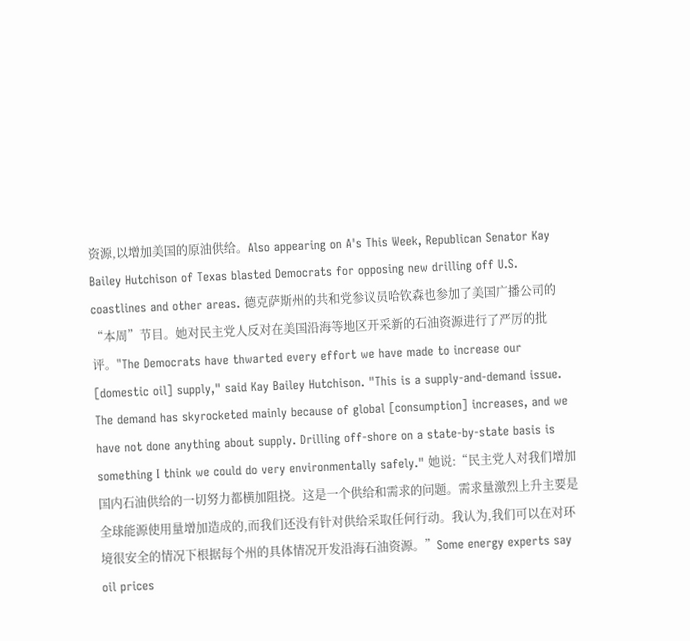资源,以增加美国的原油供给。Also appearing on A's This Week, Republican Senator Kay Bailey Hutchison of Texas blasted Democrats for opposing new drilling off U.S. coastlines and other areas. 德克萨斯州的共和党参议员哈钦森也参加了美国广播公司的“本周”节目。她对民主党人反对在美国沿海等地区开采新的石油资源进行了严厉的批评。"The Democrats have thwarted every effort we have made to increase our [domestic oil] supply," said Kay Bailey Hutchison. "This is a supply-and-demand issue. The demand has skyrocketed mainly because of global [consumption] increases, and we have not done anything about supply. Drilling off-shore on a state-by-state basis is something I think we could do very environmentally safely." 她说:“民主党人对我们增加国内石油供给的一切努力都横加阻挠。这是一个供给和需求的问题。需求量激烈上升主要是全球能源使用量增加造成的,而我们还没有针对供给采取任何行动。我认为,我们可以在对环境很安全的情况下根据每个州的具体情况开发沿海石油资源。”Some energy experts say oil prices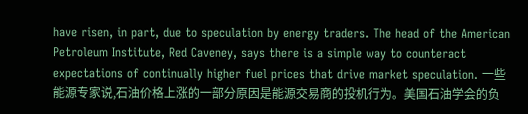have risen, in part, due to speculation by energy traders. The head of the American Petroleum Institute, Red Caveney, says there is a simple way to counteract expectations of continually higher fuel prices that drive market speculation. 一些能源专家说,石油价格上涨的一部分原因是能源交易商的投机行为。美国石油学会的负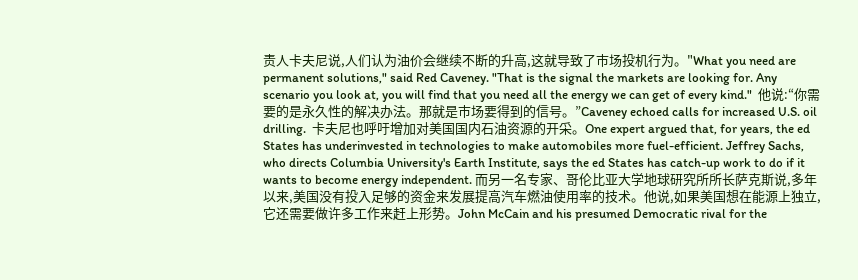责人卡夫尼说,人们认为油价会继续不断的升高,这就导致了市场投机行为。"What you need are permanent solutions," said Red Caveney. "That is the signal the markets are looking for. Any scenario you look at, you will find that you need all the energy we can get of every kind."  他说:“你需要的是永久性的解决办法。那就是市场要得到的信号。”Caveney echoed calls for increased U.S. oil drilling.  卡夫尼也呼吁增加对美国国内石油资源的开采。One expert argued that, for years, the ed States has underinvested in technologies to make automobiles more fuel-efficient. Jeffrey Sachs, who directs Columbia University's Earth Institute, says the ed States has catch-up work to do if it wants to become energy independent. 而另一名专家、哥伦比亚大学地球研究所所长萨克斯说,多年以来,美国没有投入足够的资金来发展提高汽车燃油使用率的技术。他说,如果美国想在能源上独立,它还需要做许多工作来赶上形势。John McCain and his presumed Democratic rival for the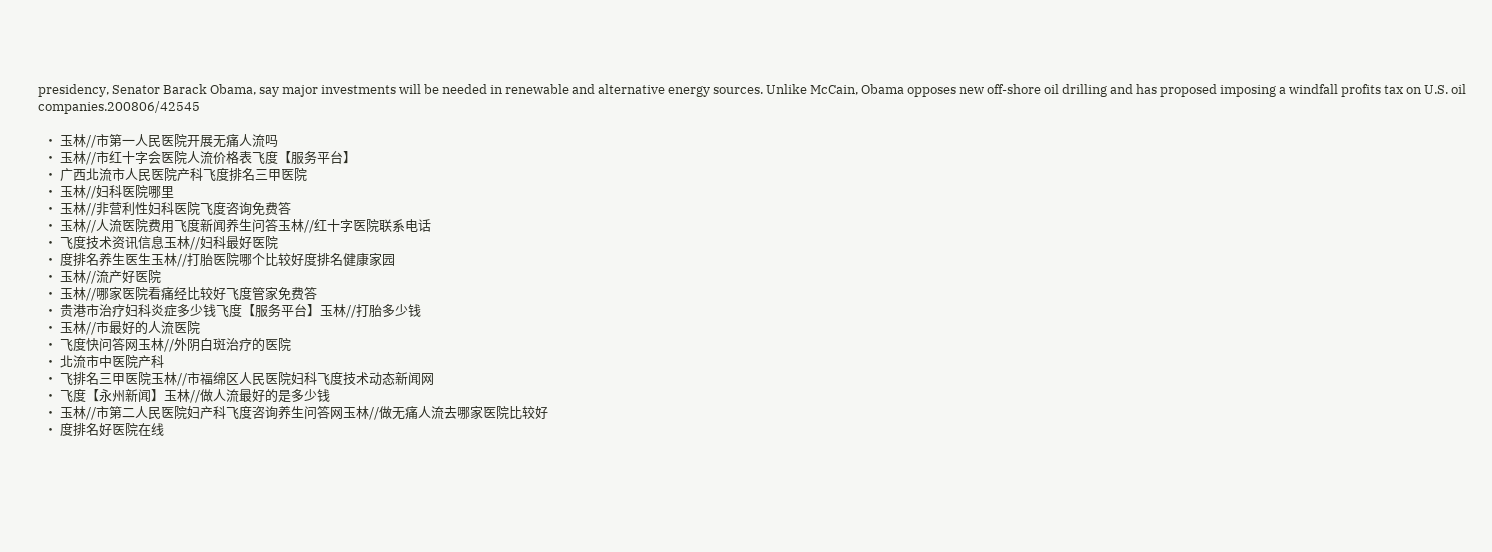presidency, Senator Barack Obama, say major investments will be needed in renewable and alternative energy sources. Unlike McCain, Obama opposes new off-shore oil drilling and has proposed imposing a windfall profits tax on U.S. oil companies.200806/42545

  • 玉林//市第一人民医院开展无痛人流吗
  • 玉林//市红十字会医院人流价格表飞度【服务平台】
  • 广西北流市人民医院产科飞度排名三甲医院
  • 玉林//妇科医院哪里
  • 玉林//非营利性妇科医院飞度咨询免费答
  • 玉林//人流医院费用飞度新闻养生问答玉林//红十字医院联系电话
  • 飞度技术资讯信息玉林//妇科最好医院
  • 度排名养生医生玉林//打胎医院哪个比较好度排名健康家园
  • 玉林//流产好医院
  • 玉林//哪家医院看痛经比较好飞度管家免费答
  • 贵港市治疗妇科炎症多少钱飞度【服务平台】玉林//打胎多少钱
  • 玉林//市最好的人流医院
  • 飞度快问答网玉林//外阴白斑治疗的医院
  • 北流市中医院产科
  • 飞排名三甲医院玉林//市福绵区人民医院妇科飞度技术动态新闻网
  • 飞度【永州新闻】玉林//做人流最好的是多少钱
  • 玉林//市第二人民医院妇产科飞度咨询养生问答网玉林//做无痛人流去哪家医院比较好
  • 度排名好医院在线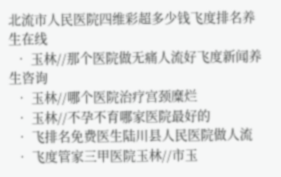北流市人民医院四维彩超多少钱飞度排名养生在线
  • 玉林//那个医院做无痛人流好飞度新闻养生咨询
  • 玉林//哪个医院治疗宫颈糜烂
  • 玉林//不孕不育哪家医院最好的
  • 飞排名免费医生陆川县人民医院做人流
  • 飞度管家三甲医院玉林//市玉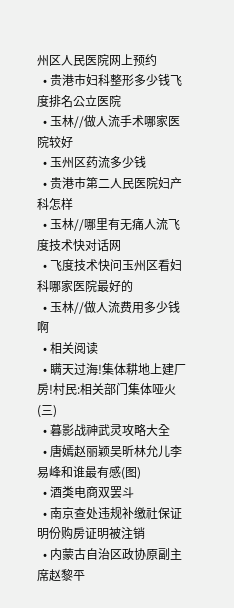州区人民医院网上预约
  • 贵港市妇科整形多少钱飞度排名公立医院
  • 玉林//做人流手术哪家医院较好
  • 玉州区药流多少钱
  • 贵港市第二人民医院妇产科怎样
  • 玉林//哪里有无痛人流飞度技术快对话网
  • 飞度技术快问玉州区看妇科哪家医院最好的
  • 玉林//做人流费用多少钱啊
  • 相关阅读
  • 瞒天过海!集体耕地上建厂房!村民:相关部门集体哑火(三)
  • 暮影战神武灵攻略大全
  • 唐嫣赵丽颖吴昕林允儿李易峰和谁最有感(图)
  • 酒类电商双罢斗
  • 南京查处违规补缴社保证明份购房证明被注销
  • 内蒙古自治区政协原副主席赵黎平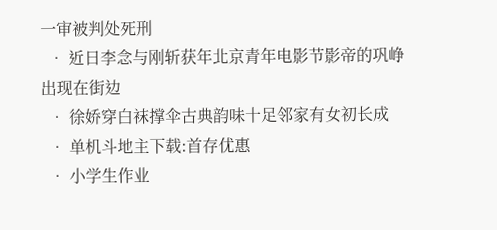一审被判处死刑
  • 近日李念与刚斩获年北京青年电影节影帝的巩峥出现在街边
  • 徐娇穿白袜撑伞古典韵味十足邻家有女初长成
  • 单机斗地主下载:首存优惠
  • 小学生作业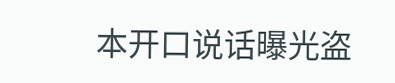本开口说话曝光盗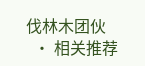伐林木团伙
  • 相关推荐